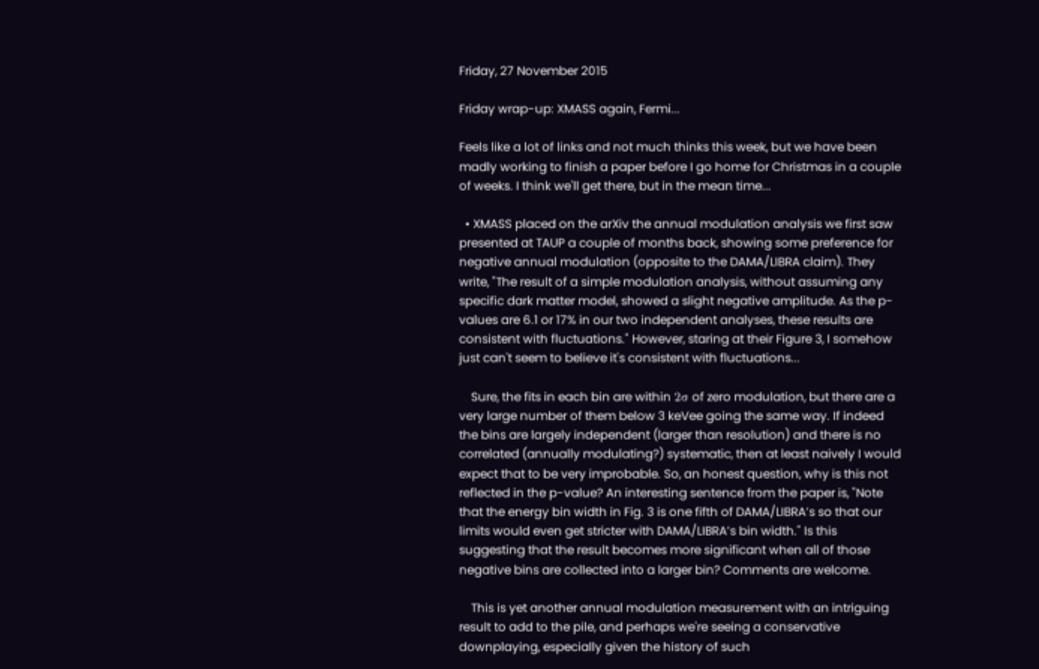Friday, 27 November 2015

Friday wrap-up: XMASS again, Fermi...

Feels like a lot of links and not much thinks this week, but we have been madly working to finish a paper before I go home for Christmas in a couple of weeks. I think we'll get there, but in the mean time...

  • XMASS placed on the arXiv the annual modulation analysis we first saw presented at TAUP a couple of months back, showing some preference for negative annual modulation (opposite to the DAMA/LIBRA claim). They write, "The result of a simple modulation analysis, without assuming any specific dark matter model, showed a slight negative amplitude. As the p-values are 6.1 or 17% in our two independent analyses, these results are consistent with fluctuations." However, staring at their Figure 3, I somehow just can't seem to believe it's consistent with fluctuations...

    Sure, the fits in each bin are within 2σ of zero modulation, but there are a very large number of them below 3 keVee going the same way. If indeed the bins are largely independent (larger than resolution) and there is no correlated (annually modulating?) systematic, then at least naively I would expect that to be very improbable. So, an honest question, why is this not reflected in the p-value? An interesting sentence from the paper is, "Note that the energy bin width in Fig. 3 is one fifth of DAMA/LIBRA’s so that our limits would even get stricter with DAMA/LIBRA’s bin width." Is this suggesting that the result becomes more significant when all of those negative bins are collected into a larger bin? Comments are welcome.

    This is yet another annual modulation measurement with an intriguing result to add to the pile, and perhaps we're seeing a conservative downplaying, especially given the history of such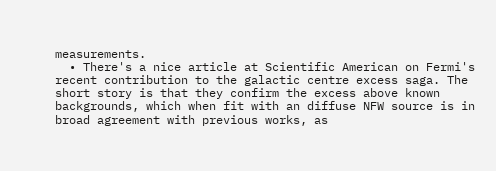measurements.
  • There's a nice article at Scientific American on Fermi's recent contribution to the galactic centre excess saga. The short story is that they confirm the excess above known backgrounds, which when fit with an diffuse NFW source is in broad agreement with previous works, as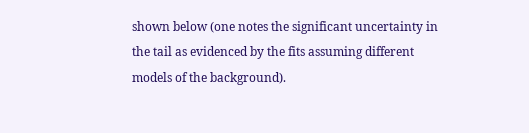shown below (one notes the significant uncertainty in the tail as evidenced by the fits assuming different models of the background).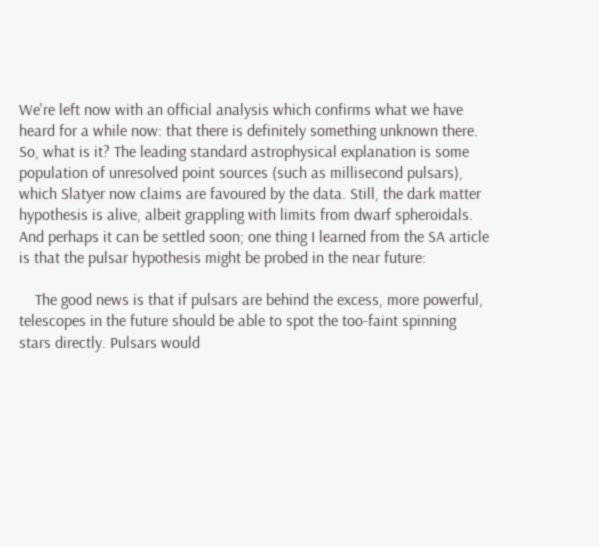We're left now with an official analysis which confirms what we have heard for a while now: that there is definitely something unknown there. So, what is it? The leading standard astrophysical explanation is some population of unresolved point sources (such as millisecond pulsars), which Slatyer now claims are favoured by the data. Still, the dark matter hypothesis is alive, albeit grappling with limits from dwarf spheroidals. And perhaps it can be settled soon; one thing I learned from the SA article is that the pulsar hypothesis might be probed in the near future:

    The good news is that if pulsars are behind the excess, more powerful, telescopes in the future should be able to spot the too-faint spinning stars directly. Pulsars would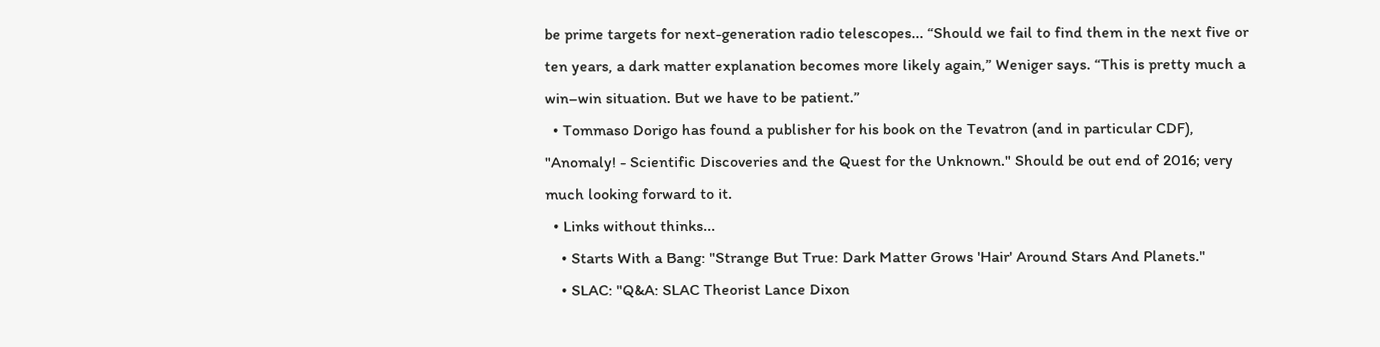be prime targets for next-generation radio telescopes... “Should we fail to find them in the next five or ten years, a dark matter explanation becomes more likely again,” Weniger says. “This is pretty much a win–win situation. But we have to be patient.”
  • Tommaso Dorigo has found a publisher for his book on the Tevatron (and in particular CDF), "Anomaly! - Scientific Discoveries and the Quest for the Unknown." Should be out end of 2016; very much looking forward to it.
  • Links without thinks...
    • Starts With a Bang: "Strange But True: Dark Matter Grows 'Hair' Around Stars And Planets."
    • SLAC: "Q&A: SLAC Theorist Lance Dixon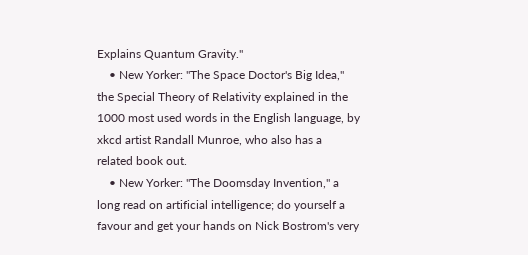Explains Quantum Gravity."
    • New Yorker: "The Space Doctor's Big Idea," the Special Theory of Relativity explained in the 1000 most used words in the English language, by xkcd artist Randall Munroe, who also has a related book out.
    • New Yorker: "The Doomsday Invention," a long read on artificial intelligence; do yourself a favour and get your hands on Nick Bostrom's very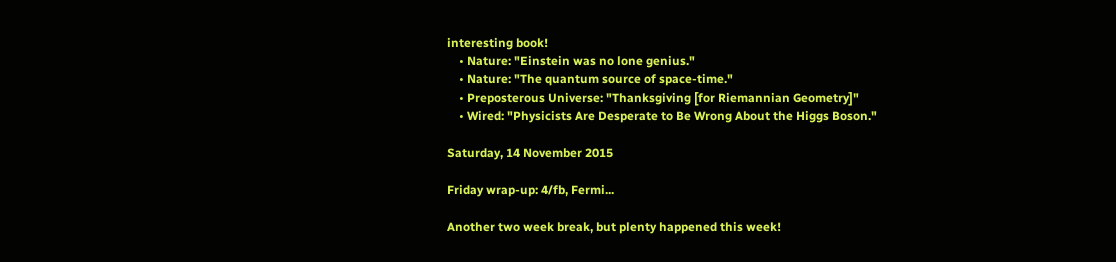interesting book!
    • Nature: "Einstein was no lone genius."
    • Nature: "The quantum source of space-time."
    • Preposterous Universe: "Thanksgiving [for Riemannian Geometry]"
    • Wired: "Physicists Are Desperate to Be Wrong About the Higgs Boson."

Saturday, 14 November 2015

Friday wrap-up: 4/fb, Fermi...

Another two week break, but plenty happened this week!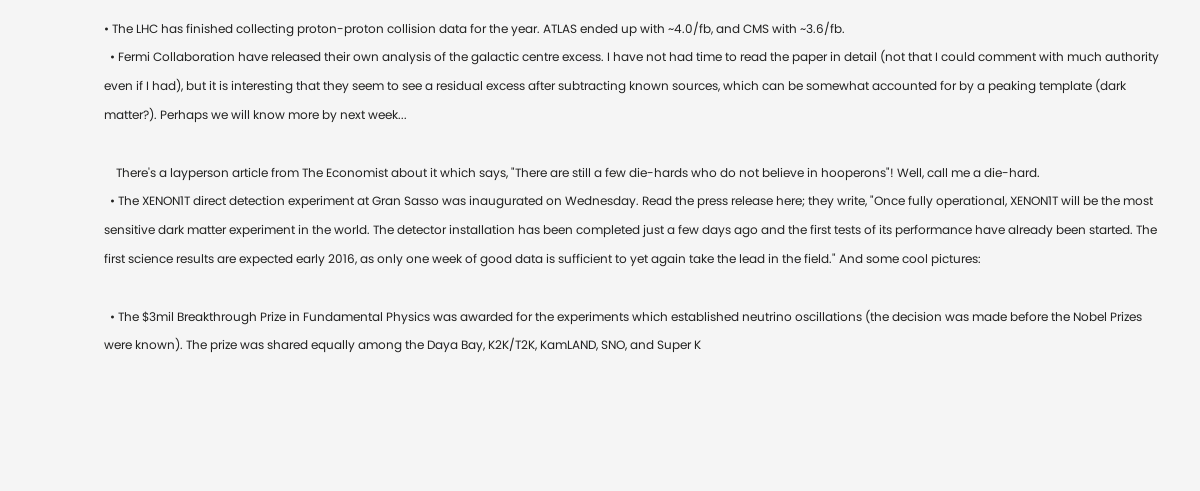• The LHC has finished collecting proton-proton collision data for the year. ATLAS ended up with ~4.0/fb, and CMS with ~3.6/fb.
  • Fermi Collaboration have released their own analysis of the galactic centre excess. I have not had time to read the paper in detail (not that I could comment with much authority even if I had), but it is interesting that they seem to see a residual excess after subtracting known sources, which can be somewhat accounted for by a peaking template (dark matter?). Perhaps we will know more by next week...

    There's a layperson article from The Economist about it which says, "There are still a few die-hards who do not believe in hooperons"! Well, call me a die-hard.
  • The XENON1T direct detection experiment at Gran Sasso was inaugurated on Wednesday. Read the press release here; they write, "Once fully operational, XENON1T will be the most sensitive dark matter experiment in the world. The detector installation has been completed just a few days ago and the first tests of its performance have already been started. The first science results are expected early 2016, as only one week of good data is sufficient to yet again take the lead in the field." And some cool pictures:

  • The $3mil Breakthrough Prize in Fundamental Physics was awarded for the experiments which established neutrino oscillations (the decision was made before the Nobel Prizes were known). The prize was shared equally among the Daya Bay, K2K/T2K, KamLAND, SNO, and Super K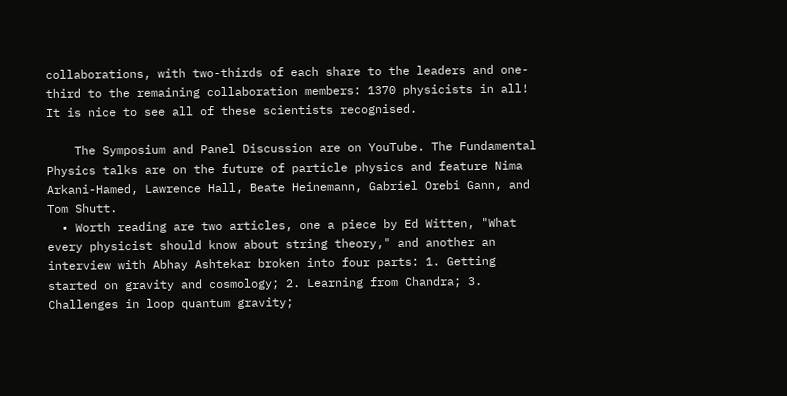collaborations, with two-thirds of each share to the leaders and one-third to the remaining collaboration members: 1370 physicists in all! It is nice to see all of these scientists recognised.

    The Symposium and Panel Discussion are on YouTube. The Fundamental Physics talks are on the future of particle physics and feature Nima Arkani-Hamed, Lawrence Hall, Beate Heinemann, Gabriel Orebi Gann, and Tom Shutt.
  • Worth reading are two articles, one a piece by Ed Witten, "What every physicist should know about string theory," and another an interview with Abhay Ashtekar broken into four parts: 1. Getting started on gravity and cosmology; 2. Learning from Chandra; 3. Challenges in loop quantum gravity;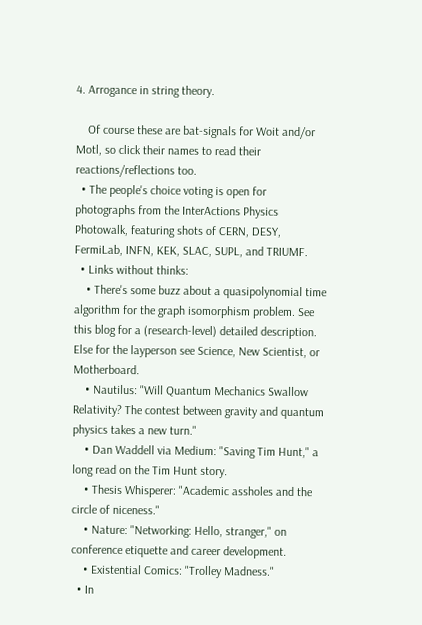4. Arrogance in string theory.

    Of course these are bat-signals for Woit and/or Motl, so click their names to read their reactions/reflections too.
  • The people's choice voting is open for photographs from the InterActions Physics Photowalk, featuring shots of CERN, DESY, FermiLab, INFN, KEK, SLAC, SUPL, and TRIUMF.
  • Links without thinks:
    • There's some buzz about a quasipolynomial time algorithm for the graph isomorphism problem. See this blog for a (research-level) detailed description. Else for the layperson see Science, New Scientist, or Motherboard.
    • Nautilus: "Will Quantum Mechanics Swallow Relativity? The contest between gravity and quantum physics takes a new turn."
    • Dan Waddell via Medium: "Saving Tim Hunt," a long read on the Tim Hunt story.
    • Thesis Whisperer: "Academic assholes and the circle of niceness."
    • Nature: "Networking: Hello, stranger," on conference etiquette and career development.
    • Existential Comics: "Trolley Madness."
  • In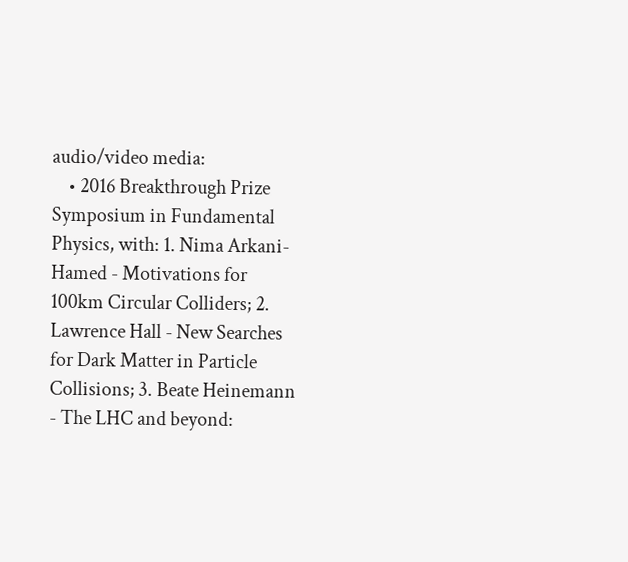audio/video media:
    • 2016 Breakthrough Prize Symposium in Fundamental Physics, with: 1. Nima Arkani-Hamed - Motivations for 100km Circular Colliders; 2. Lawrence Hall - New Searches for Dark Matter in Particle Collisions; 3. Beate Heinemann - The LHC and beyond: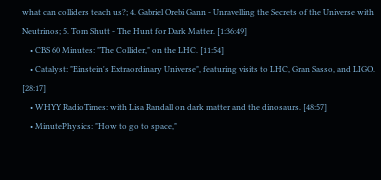what can colliders teach us?; 4. Gabriel Orebi Gann - Unravelling the Secrets of the Universe with Neutrinos; 5. Tom Shutt - The Hunt for Dark Matter. [1:36:49]
    • CBS 60 Minutes: "The Collider," on the LHC. [11:54]
    • Catalyst: "Einstein's Extraordinary Universe", featuring visits to LHC, Gran Sasso, and LIGO. [28:17]
    • WHYY RadioTimes: with Lisa Randall on dark matter and the dinosaurs. [48:57]
    • MinutePhysics: "How to go to space,"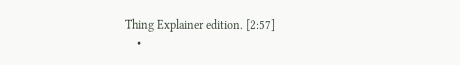Thing Explainer edition. [2:57]
    •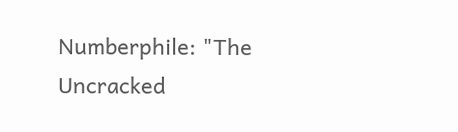Numberphile: "The Uncracked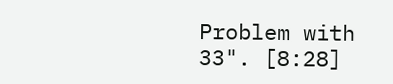Problem with 33". [8:28]